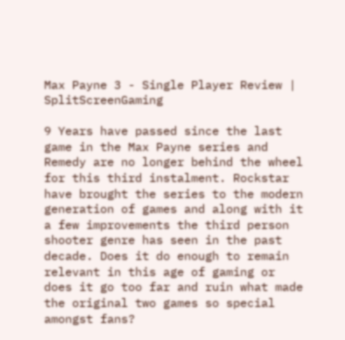Max Payne 3 - Single Player Review | SplitScreenGaming

9 Years have passed since the last game in the Max Payne series and Remedy are no longer behind the wheel for this third instalment. Rockstar have brought the series to the modern generation of games and along with it a few improvements the third person shooter genre has seen in the past decade. Does it do enough to remain relevant in this age of gaming or does it go too far and ruin what made the original two games so special amongst fans?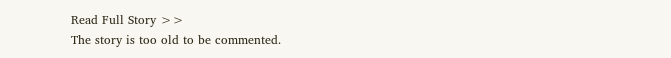Read Full Story >>
The story is too old to be commented.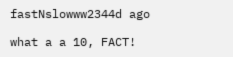fastNslowww2344d ago

what a a 10, FACT!